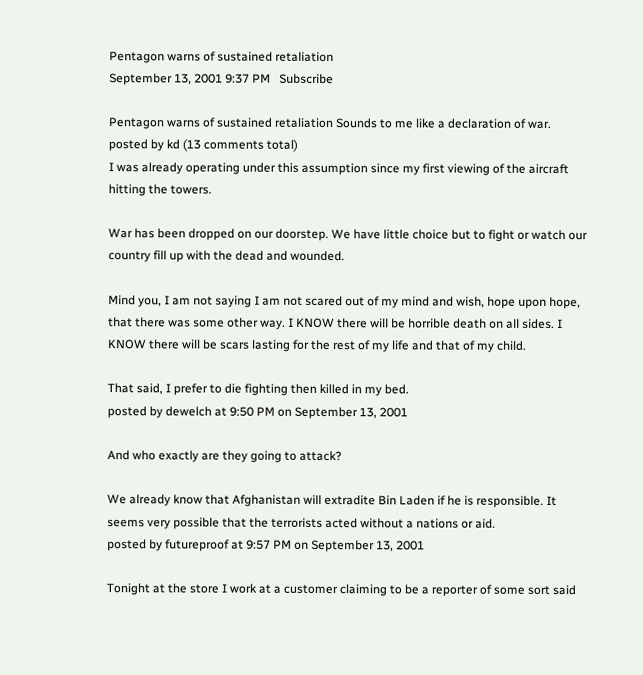Pentagon warns of sustained retaliation
September 13, 2001 9:37 PM   Subscribe

Pentagon warns of sustained retaliation Sounds to me like a declaration of war.
posted by kd (13 comments total)
I was already operating under this assumption since my first viewing of the aircraft hitting the towers.

War has been dropped on our doorstep. We have little choice but to fight or watch our country fill up with the dead and wounded.

Mind you, I am not saying I am not scared out of my mind and wish, hope upon hope, that there was some other way. I KNOW there will be horrible death on all sides. I KNOW there will be scars lasting for the rest of my life and that of my child.

That said, I prefer to die fighting then killed in my bed.
posted by dewelch at 9:50 PM on September 13, 2001

And who exactly are they going to attack?

We already know that Afghanistan will extradite Bin Laden if he is responsible. It seems very possible that the terrorists acted without a nations or aid.
posted by futureproof at 9:57 PM on September 13, 2001

Tonight at the store I work at a customer claiming to be a reporter of some sort said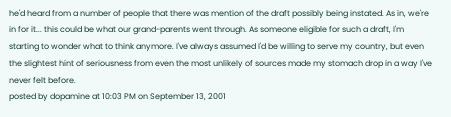he'd heard from a number of people that there was mention of the draft possibly being instated. As in, we're in for it... this could be what our grand-parents went through. As someone eligible for such a draft, I'm starting to wonder what to think anymore. I've always assumed I'd be willing to serve my country, but even the slightest hint of seriousness from even the most unlikely of sources made my stomach drop in a way I've never felt before.
posted by dopamine at 10:03 PM on September 13, 2001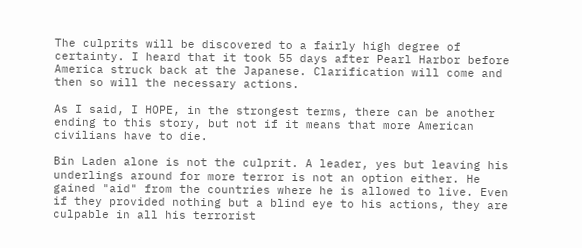The culprits will be discovered to a fairly high degree of certainty. I heard that it took 55 days after Pearl Harbor before America struck back at the Japanese. Clarification will come and then so will the necessary actions.

As I said, I HOPE, in the strongest terms, there can be another ending to this story, but not if it means that more American civilians have to die.

Bin Laden alone is not the culprit. A leader, yes but leaving his underlings around for more terror is not an option either. He gained "aid" from the countries where he is allowed to live. Even if they provided nothing but a blind eye to his actions, they are culpable in all his terrorist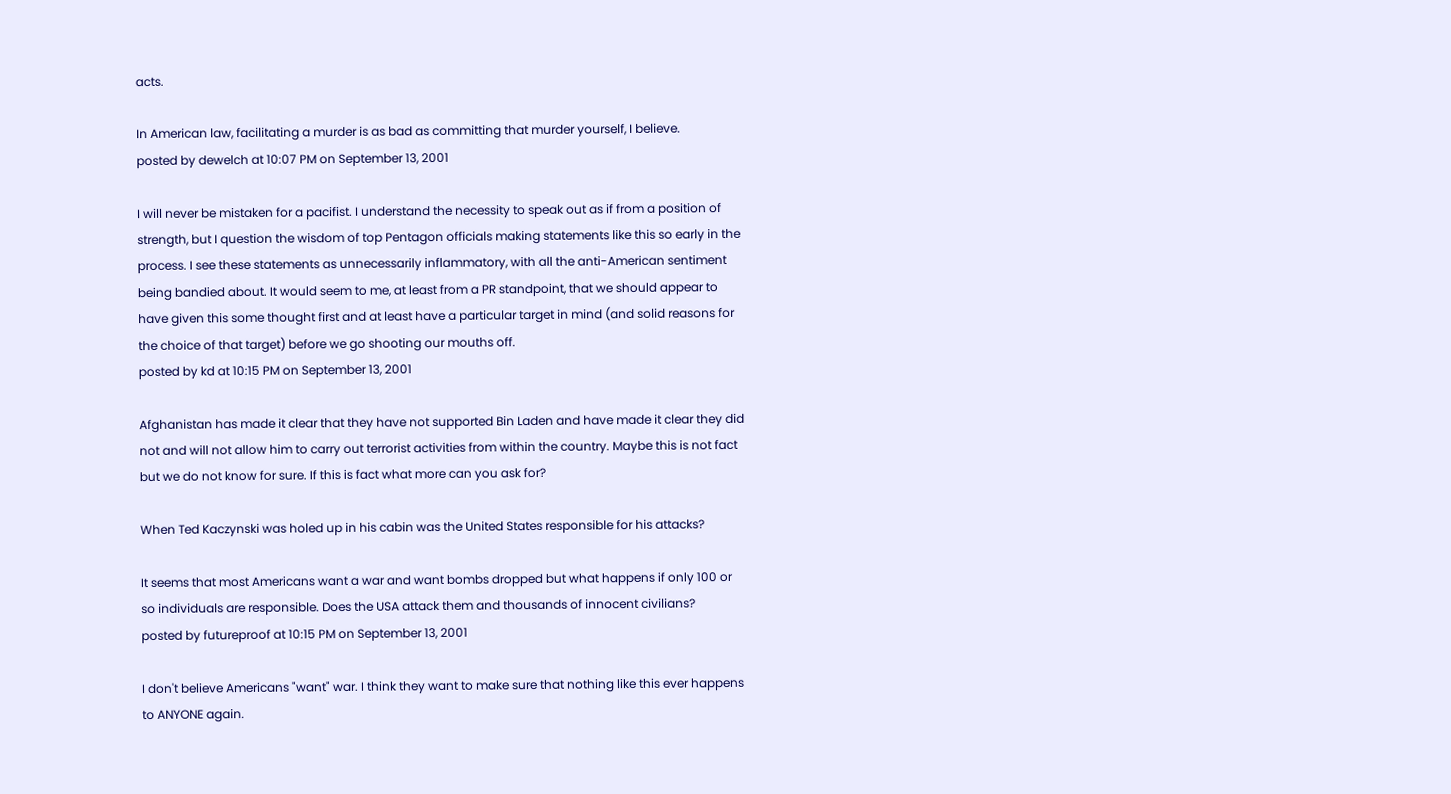acts.

In American law, facilitating a murder is as bad as committing that murder yourself, I believe.
posted by dewelch at 10:07 PM on September 13, 2001

I will never be mistaken for a pacifist. I understand the necessity to speak out as if from a position of strength, but I question the wisdom of top Pentagon officials making statements like this so early in the process. I see these statements as unnecessarily inflammatory, with all the anti-American sentiment being bandied about. It would seem to me, at least from a PR standpoint, that we should appear to have given this some thought first and at least have a particular target in mind (and solid reasons for the choice of that target) before we go shooting our mouths off.
posted by kd at 10:15 PM on September 13, 2001

Afghanistan has made it clear that they have not supported Bin Laden and have made it clear they did not and will not allow him to carry out terrorist activities from within the country. Maybe this is not fact but we do not know for sure. If this is fact what more can you ask for?

When Ted Kaczynski was holed up in his cabin was the United States responsible for his attacks?

It seems that most Americans want a war and want bombs dropped but what happens if only 100 or so individuals are responsible. Does the USA attack them and thousands of innocent civilians?
posted by futureproof at 10:15 PM on September 13, 2001

I don't believe Americans "want" war. I think they want to make sure that nothing like this ever happens to ANYONE again.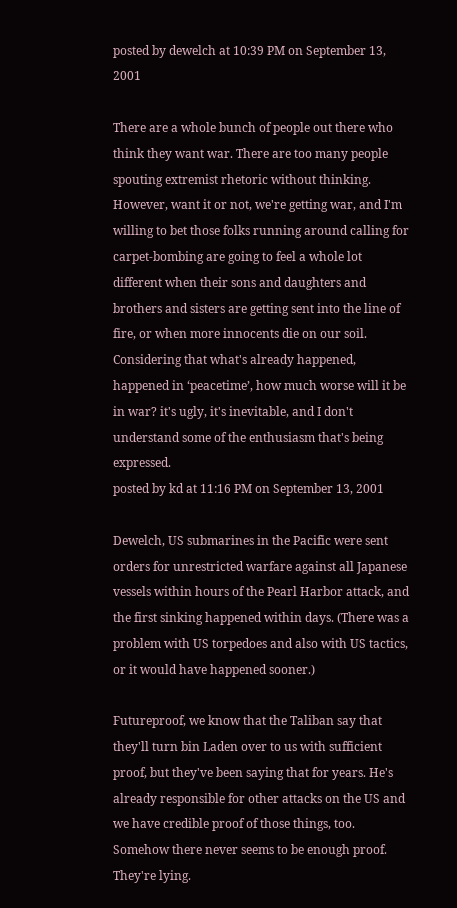posted by dewelch at 10:39 PM on September 13, 2001

There are a whole bunch of people out there who think they want war. There are too many people spouting extremist rhetoric without thinking. However, want it or not, we're getting war, and I'm willing to bet those folks running around calling for carpet-bombing are going to feel a whole lot different when their sons and daughters and brothers and sisters are getting sent into the line of fire, or when more innocents die on our soil. Considering that what's already happened, happened in ‘peacetime’, how much worse will it be in war? it's ugly, it's inevitable, and I don't understand some of the enthusiasm that's being expressed.
posted by kd at 11:16 PM on September 13, 2001

Dewelch, US submarines in the Pacific were sent orders for unrestricted warfare against all Japanese vessels within hours of the Pearl Harbor attack, and the first sinking happened within days. (There was a problem with US torpedoes and also with US tactics, or it would have happened sooner.)

Futureproof, we know that the Taliban say that they'll turn bin Laden over to us with sufficient proof, but they've been saying that for years. He's already responsible for other attacks on the US and we have credible proof of those things, too. Somehow there never seems to be enough proof. They're lying.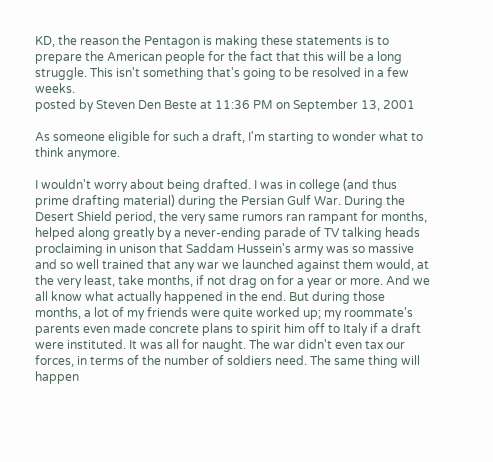KD, the reason the Pentagon is making these statements is to prepare the American people for the fact that this will be a long struggle. This isn't something that's going to be resolved in a few weeks.
posted by Steven Den Beste at 11:36 PM on September 13, 2001

As someone eligible for such a draft, I'm starting to wonder what to think anymore.

I wouldn't worry about being drafted. I was in college (and thus prime drafting material) during the Persian Gulf War. During the Desert Shield period, the very same rumors ran rampant for months, helped along greatly by a never-ending parade of TV talking heads proclaiming in unison that Saddam Hussein's army was so massive and so well trained that any war we launched against them would, at the very least, take months, if not drag on for a year or more. And we all know what actually happened in the end. But during those months, a lot of my friends were quite worked up; my roommate's parents even made concrete plans to spirit him off to Italy if a draft were instituted. It was all for naught. The war didn't even tax our forces, in terms of the number of soldiers need. The same thing will happen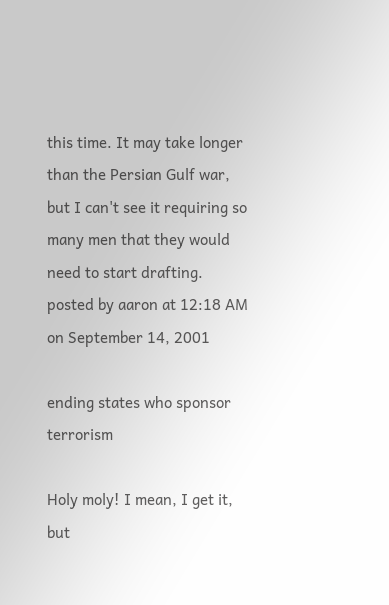this time. It may take longer than the Persian Gulf war, but I can't see it requiring so many men that they would need to start drafting.
posted by aaron at 12:18 AM on September 14, 2001

ending states who sponsor terrorism

Holy moly! I mean, I get it, but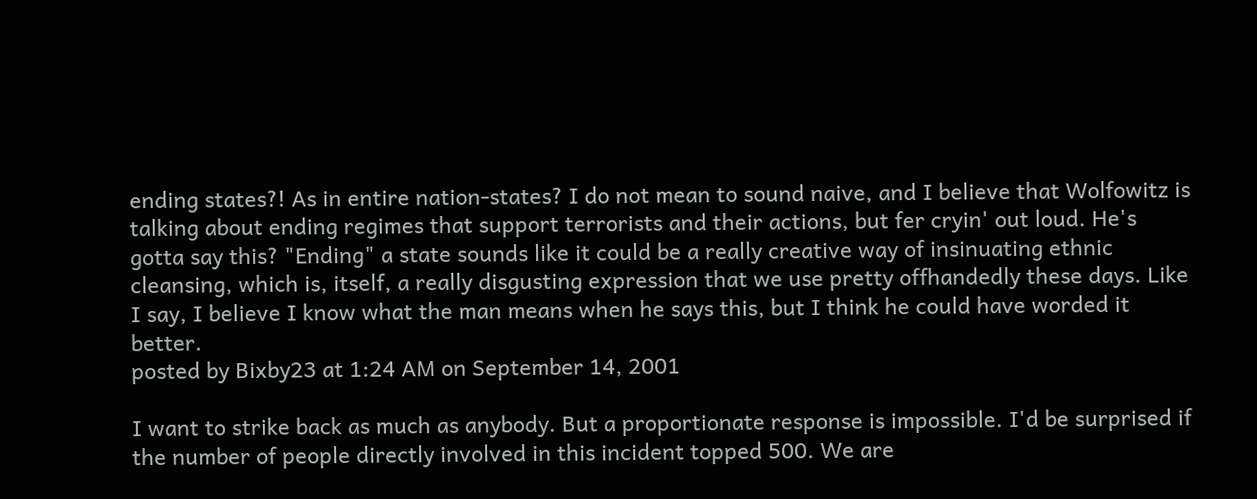ending states?! As in entire nation-states? I do not mean to sound naive, and I believe that Wolfowitz is talking about ending regimes that support terrorists and their actions, but fer cryin' out loud. He's gotta say this? "Ending" a state sounds like it could be a really creative way of insinuating ethnic cleansing, which is, itself, a really disgusting expression that we use pretty offhandedly these days. Like I say, I believe I know what the man means when he says this, but I think he could have worded it better.
posted by Bixby23 at 1:24 AM on September 14, 2001

I want to strike back as much as anybody. But a proportionate response is impossible. I'd be surprised if the number of people directly involved in this incident topped 500. We are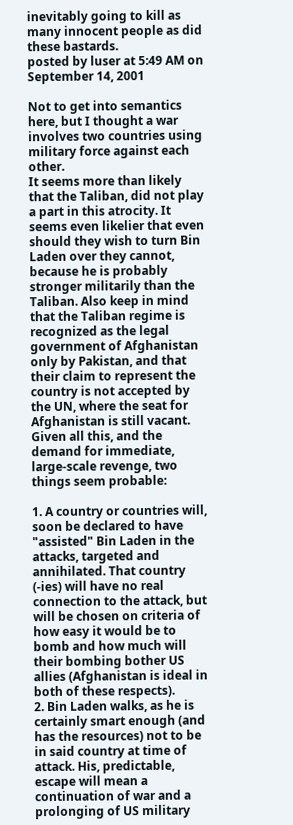inevitably going to kill as many innocent people as did these bastards.
posted by luser at 5:49 AM on September 14, 2001

Not to get into semantics here, but I thought a war involves two countries using military force against each other.
It seems more than likely that the Taliban, did not play a part in this atrocity. It seems even likelier that even should they wish to turn Bin Laden over they cannot, because he is probably stronger militarily than the Taliban. Also keep in mind that the Taliban regime is recognized as the legal government of Afghanistan only by Pakistan, and that their claim to represent the country is not accepted by the UN, where the seat for Afghanistan is still vacant.
Given all this, and the demand for immediate, large-scale revenge, two things seem probable:

1. A country or countries will, soon be declared to have "assisted" Bin Laden in the attacks, targeted and annihilated. That country (-ies) will have no real connection to the attack, but will be chosen on criteria of how easy it would be to bomb and how much will their bombing bother US allies (Afghanistan is ideal in both of these respects).
2. Bin Laden walks, as he is certainly smart enough (and has the resources) not to be in said country at time of attack. His, predictable, escape will mean a continuation of war and a prolonging of US military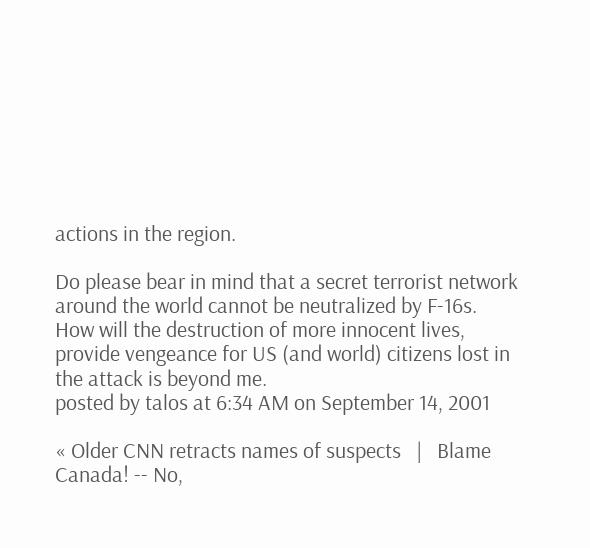actions in the region.

Do please bear in mind that a secret terrorist network around the world cannot be neutralized by F-16s.
How will the destruction of more innocent lives, provide vengeance for US (and world) citizens lost in the attack is beyond me.
posted by talos at 6:34 AM on September 14, 2001

« Older CNN retracts names of suspects   |   Blame Canada! -- No,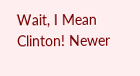Wait, I Mean Clinton! Newer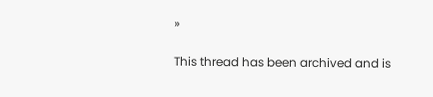»

This thread has been archived and is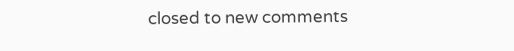closed to new comments